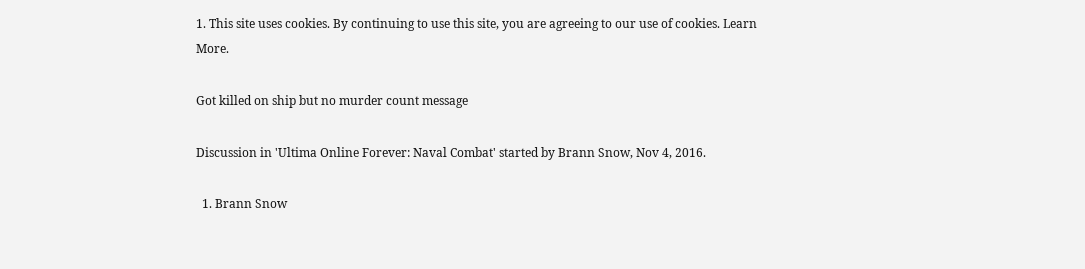1. This site uses cookies. By continuing to use this site, you are agreeing to our use of cookies. Learn More.

Got killed on ship but no murder count message

Discussion in 'Ultima Online Forever: Naval Combat' started by Brann Snow, Nov 4, 2016.

  1. Brann Snow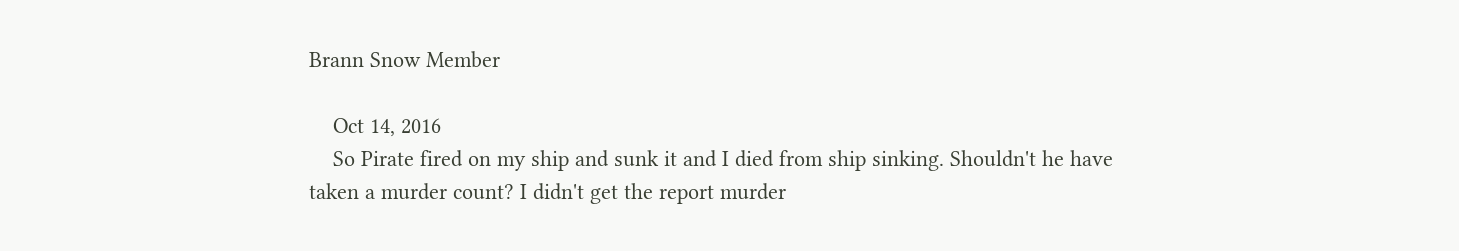Brann Snow Member

    Oct 14, 2016
    So Pirate fired on my ship and sunk it and I died from ship sinking. Shouldn't he have taken a murder count? I didn't get the report murder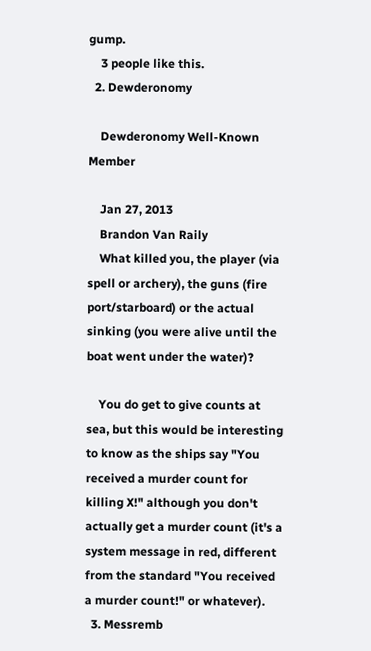gump.
    3 people like this.
  2. Dewderonomy

    Dewderonomy Well-Known Member

    Jan 27, 2013
    Brandon Van Raily
    What killed you, the player (via spell or archery), the guns (fire port/starboard) or the actual sinking (you were alive until the boat went under the water)?

    You do get to give counts at sea, but this would be interesting to know as the ships say "You received a murder count for killing X!" although you don't actually get a murder count (it's a system message in red, different from the standard "You received a murder count!" or whatever).
  3. Messremb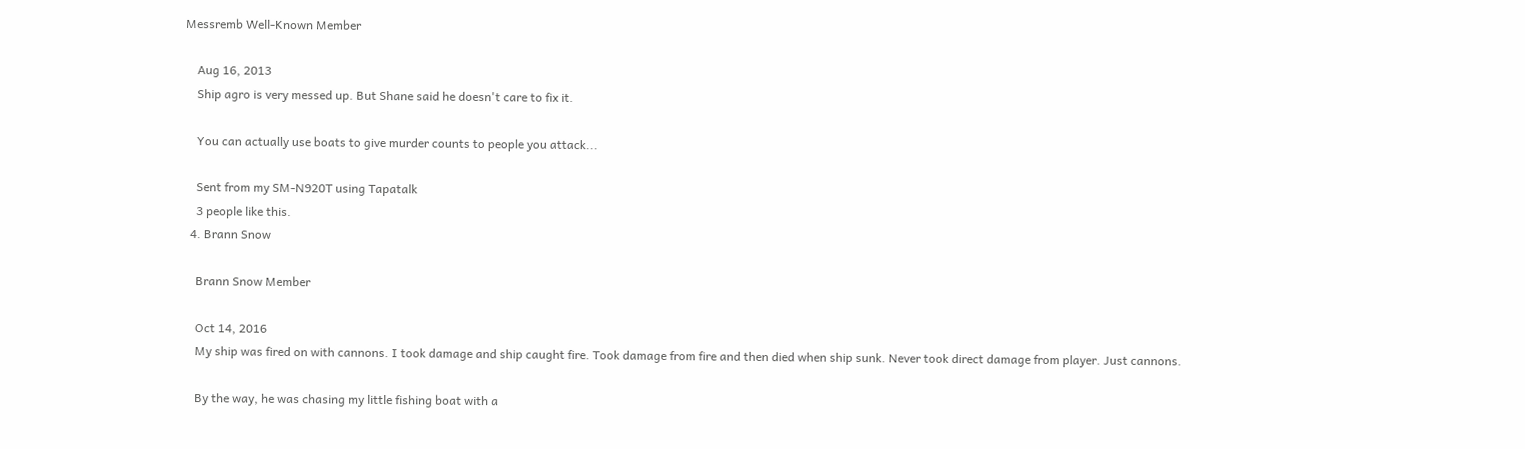Messremb Well-Known Member

    Aug 16, 2013
    Ship agro is very messed up. But Shane said he doesn't care to fix it.

    You can actually use boats to give murder counts to people you attack...

    Sent from my SM-N920T using Tapatalk
    3 people like this.
  4. Brann Snow

    Brann Snow Member

    Oct 14, 2016
    My ship was fired on with cannons. I took damage and ship caught fire. Took damage from fire and then died when ship sunk. Never took direct damage from player. Just cannons.

    By the way, he was chasing my little fishing boat with a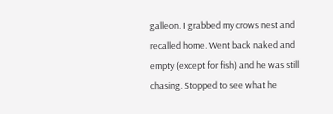galleon. I grabbed my crows nest and recalled home. Went back naked and empty (except for fish) and he was still chasing. Stopped to see what he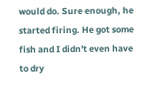would do. Sure enough, he started firing. He got some fish and I didn't even have to dry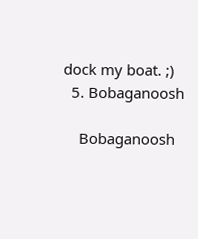dock my boat. ;)
  5. Bobaganoosh

    Bobaganoosh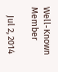Well-Known Member

    Jul 2, 2014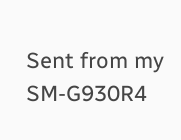Sent from my SM-G930R4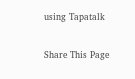using Tapatalk

Share This Page